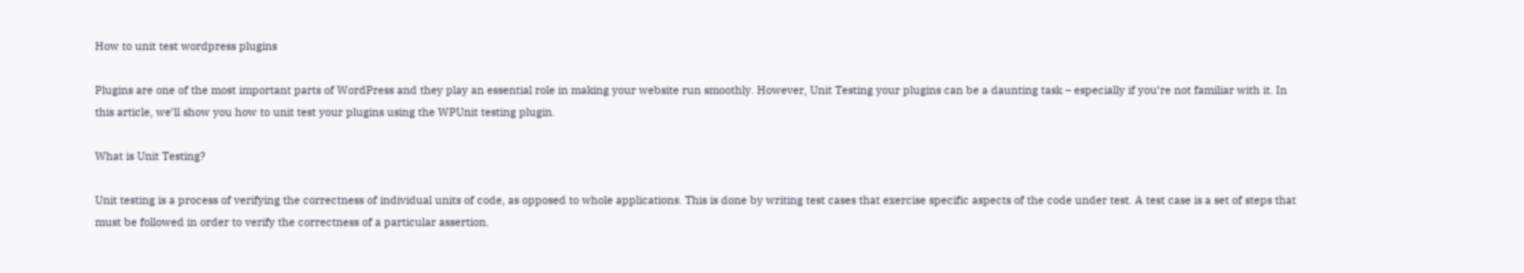How to unit test wordpress plugins

Plugins are one of the most important parts of WordPress and they play an essential role in making your website run smoothly. However, Unit Testing your plugins can be a daunting task – especially if you’re not familiar with it. In this article, we’ll show you how to unit test your plugins using the WPUnit testing plugin.

What is Unit Testing?

Unit testing is a process of verifying the correctness of individual units of code, as opposed to whole applications. This is done by writing test cases that exercise specific aspects of the code under test. A test case is a set of steps that must be followed in order to verify the correctness of a particular assertion.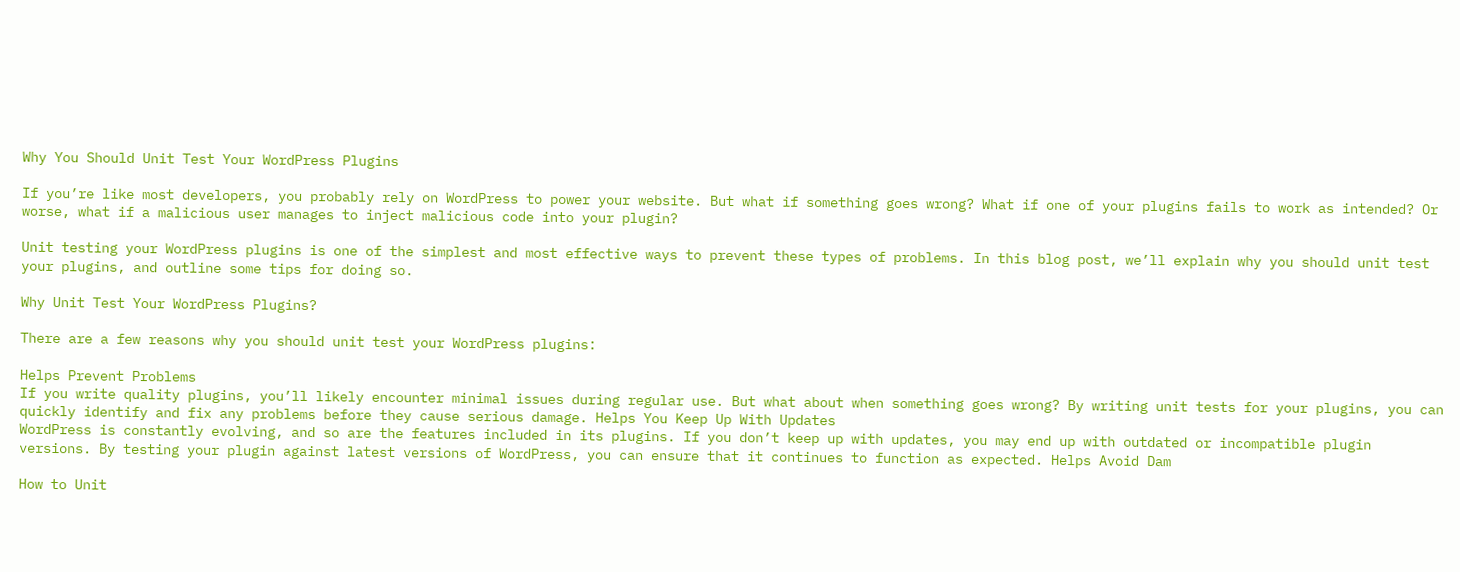Why You Should Unit Test Your WordPress Plugins

If you’re like most developers, you probably rely on WordPress to power your website. But what if something goes wrong? What if one of your plugins fails to work as intended? Or worse, what if a malicious user manages to inject malicious code into your plugin?

Unit testing your WordPress plugins is one of the simplest and most effective ways to prevent these types of problems. In this blog post, we’ll explain why you should unit test your plugins, and outline some tips for doing so.

Why Unit Test Your WordPress Plugins?

There are a few reasons why you should unit test your WordPress plugins:

Helps Prevent Problems
If you write quality plugins, you’ll likely encounter minimal issues during regular use. But what about when something goes wrong? By writing unit tests for your plugins, you can quickly identify and fix any problems before they cause serious damage. Helps You Keep Up With Updates
WordPress is constantly evolving, and so are the features included in its plugins. If you don’t keep up with updates, you may end up with outdated or incompatible plugin versions. By testing your plugin against latest versions of WordPress, you can ensure that it continues to function as expected. Helps Avoid Dam

How to Unit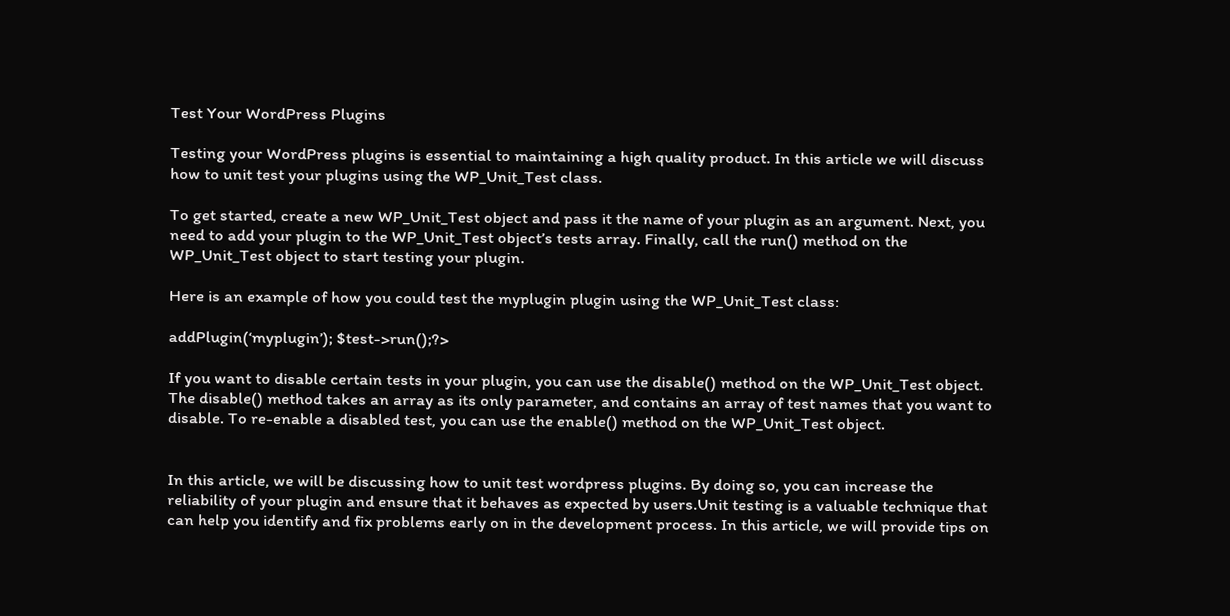Test Your WordPress Plugins

Testing your WordPress plugins is essential to maintaining a high quality product. In this article we will discuss how to unit test your plugins using the WP_Unit_Test class.

To get started, create a new WP_Unit_Test object and pass it the name of your plugin as an argument. Next, you need to add your plugin to the WP_Unit_Test object’s tests array. Finally, call the run() method on the WP_Unit_Test object to start testing your plugin.

Here is an example of how you could test the myplugin plugin using the WP_Unit_Test class:

addPlugin(‘myplugin’); $test->run();?>

If you want to disable certain tests in your plugin, you can use the disable() method on the WP_Unit_Test object. The disable() method takes an array as its only parameter, and contains an array of test names that you want to disable. To re-enable a disabled test, you can use the enable() method on the WP_Unit_Test object.


In this article, we will be discussing how to unit test wordpress plugins. By doing so, you can increase the reliability of your plugin and ensure that it behaves as expected by users.Unit testing is a valuable technique that can help you identify and fix problems early on in the development process. In this article, we will provide tips on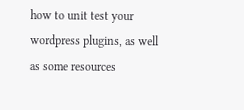how to unit test your wordpress plugins, as well as some resources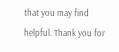that you may find helpful. Thank you for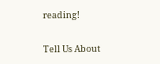reading!

Tell Us About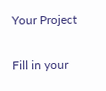Your Project

Fill in your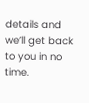details and we’ll get back to you in no time.